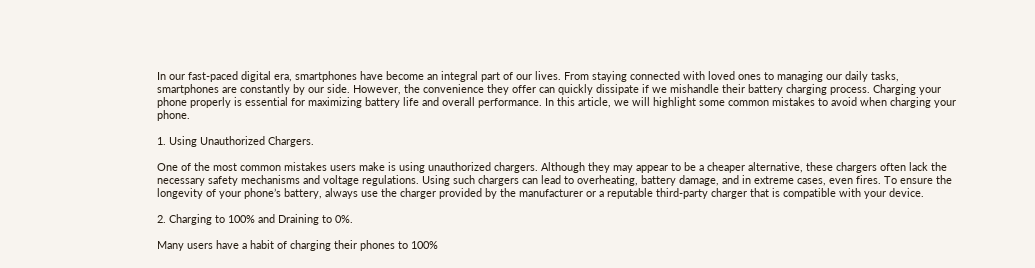In our fast-paced digital era, smartphones have become an integral part of our lives. From staying connected with loved ones to managing our daily tasks, smartphones are constantly by our side. However, the convenience they offer can quickly dissipate if we mishandle their battery charging process. Charging your phone properly is essential for maximizing battery life and overall performance. In this article, we will highlight some common mistakes to avoid when charging your phone.

1. Using Unauthorized Chargers.

One of the most common mistakes users make is using unauthorized chargers. Although they may appear to be a cheaper alternative, these chargers often lack the necessary safety mechanisms and voltage regulations. Using such chargers can lead to overheating, battery damage, and in extreme cases, even fires. To ensure the longevity of your phone’s battery, always use the charger provided by the manufacturer or a reputable third-party charger that is compatible with your device.

2. Charging to 100% and Draining to 0%.

Many users have a habit of charging their phones to 100%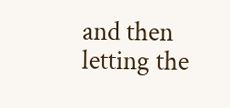and then letting the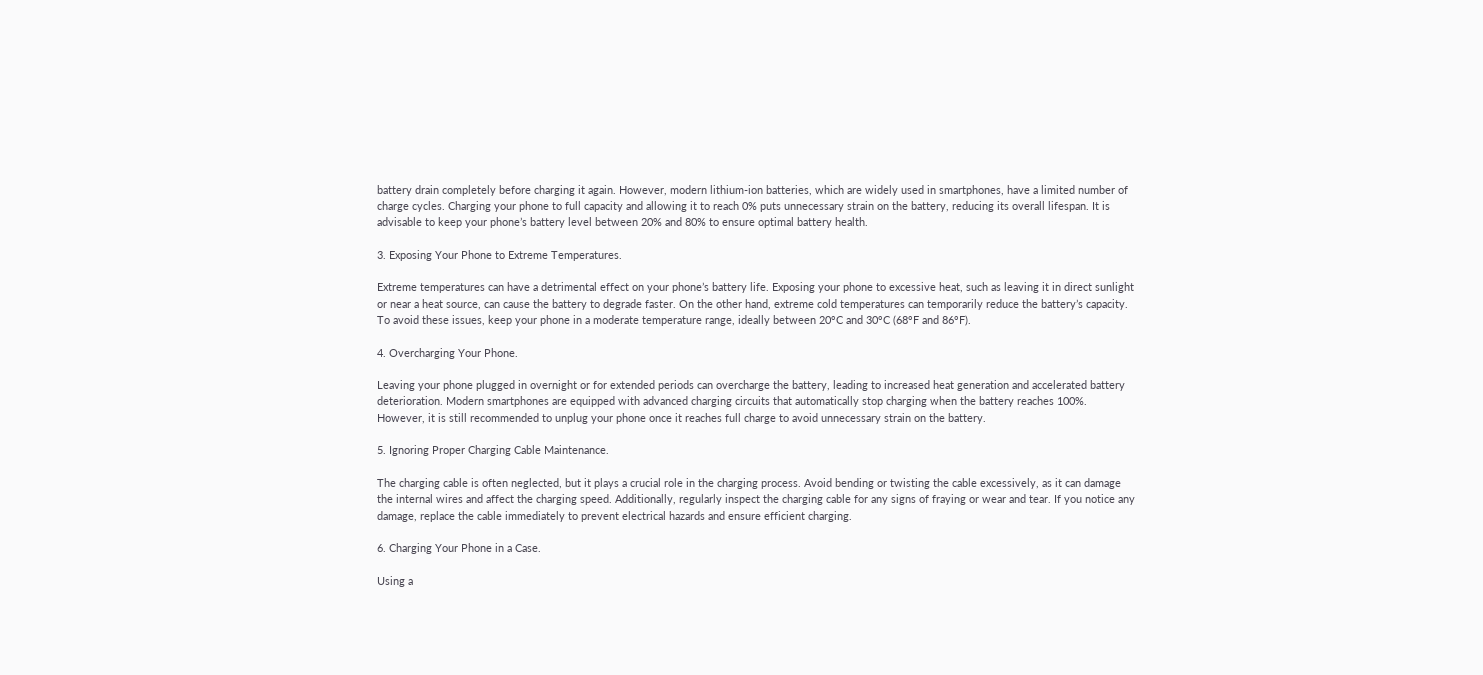battery drain completely before charging it again. However, modern lithium-ion batteries, which are widely used in smartphones, have a limited number of charge cycles. Charging your phone to full capacity and allowing it to reach 0% puts unnecessary strain on the battery, reducing its overall lifespan. It is advisable to keep your phone’s battery level between 20% and 80% to ensure optimal battery health.

3. Exposing Your Phone to Extreme Temperatures.

Extreme temperatures can have a detrimental effect on your phone’s battery life. Exposing your phone to excessive heat, such as leaving it in direct sunlight or near a heat source, can cause the battery to degrade faster. On the other hand, extreme cold temperatures can temporarily reduce the battery’s capacity. To avoid these issues, keep your phone in a moderate temperature range, ideally between 20°C and 30°C (68°F and 86°F).

4. Overcharging Your Phone.

Leaving your phone plugged in overnight or for extended periods can overcharge the battery, leading to increased heat generation and accelerated battery deterioration. Modern smartphones are equipped with advanced charging circuits that automatically stop charging when the battery reaches 100%. However, it is still recommended to unplug your phone once it reaches full charge to avoid unnecessary strain on the battery.

5. Ignoring Proper Charging Cable Maintenance.

The charging cable is often neglected, but it plays a crucial role in the charging process. Avoid bending or twisting the cable excessively, as it can damage the internal wires and affect the charging speed. Additionally, regularly inspect the charging cable for any signs of fraying or wear and tear. If you notice any damage, replace the cable immediately to prevent electrical hazards and ensure efficient charging.

6. Charging Your Phone in a Case.

Using a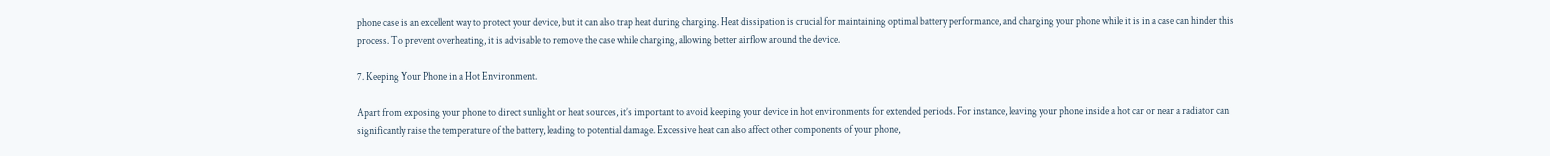phone case is an excellent way to protect your device, but it can also trap heat during charging. Heat dissipation is crucial for maintaining optimal battery performance, and charging your phone while it is in a case can hinder this process. To prevent overheating, it is advisable to remove the case while charging, allowing better airflow around the device.

7. Keeping Your Phone in a Hot Environment.

Apart from exposing your phone to direct sunlight or heat sources, it’s important to avoid keeping your device in hot environments for extended periods. For instance, leaving your phone inside a hot car or near a radiator can significantly raise the temperature of the battery, leading to potential damage. Excessive heat can also affect other components of your phone,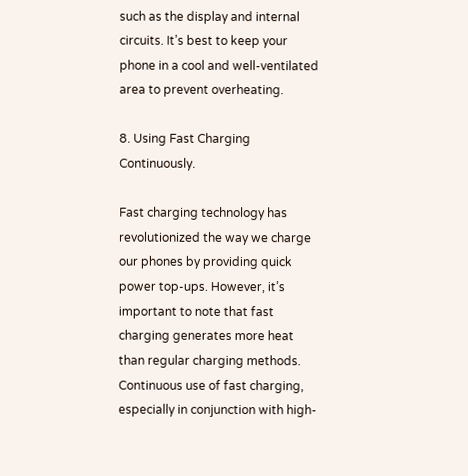such as the display and internal circuits. It’s best to keep your phone in a cool and well-ventilated area to prevent overheating.

8. Using Fast Charging Continuously.

Fast charging technology has revolutionized the way we charge our phones by providing quick power top-ups. However, it’s important to note that fast charging generates more heat than regular charging methods. Continuous use of fast charging, especially in conjunction with high-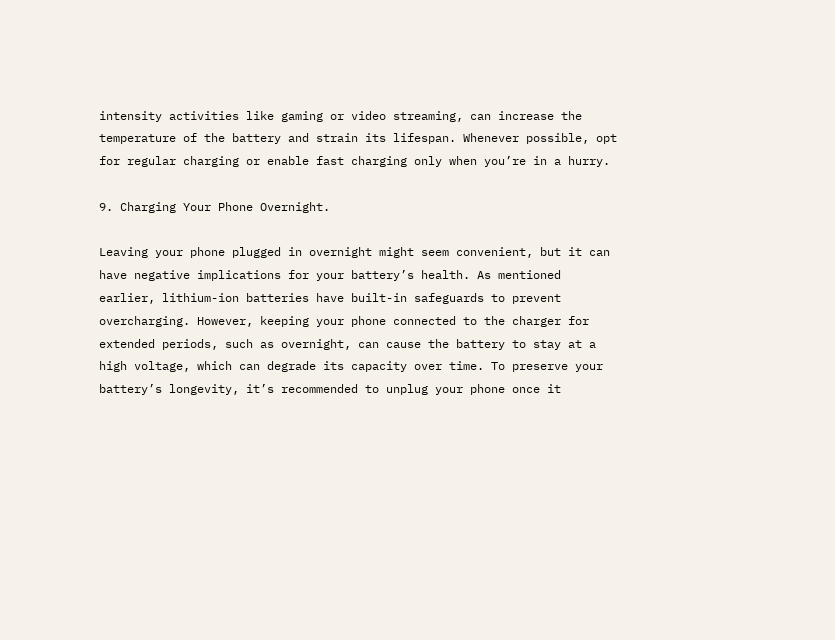intensity activities like gaming or video streaming, can increase the temperature of the battery and strain its lifespan. Whenever possible, opt for regular charging or enable fast charging only when you’re in a hurry.

9. Charging Your Phone Overnight.

Leaving your phone plugged in overnight might seem convenient, but it can have negative implications for your battery’s health. As mentioned earlier, lithium-ion batteries have built-in safeguards to prevent overcharging. However, keeping your phone connected to the charger for extended periods, such as overnight, can cause the battery to stay at a high voltage, which can degrade its capacity over time. To preserve your battery’s longevity, it’s recommended to unplug your phone once it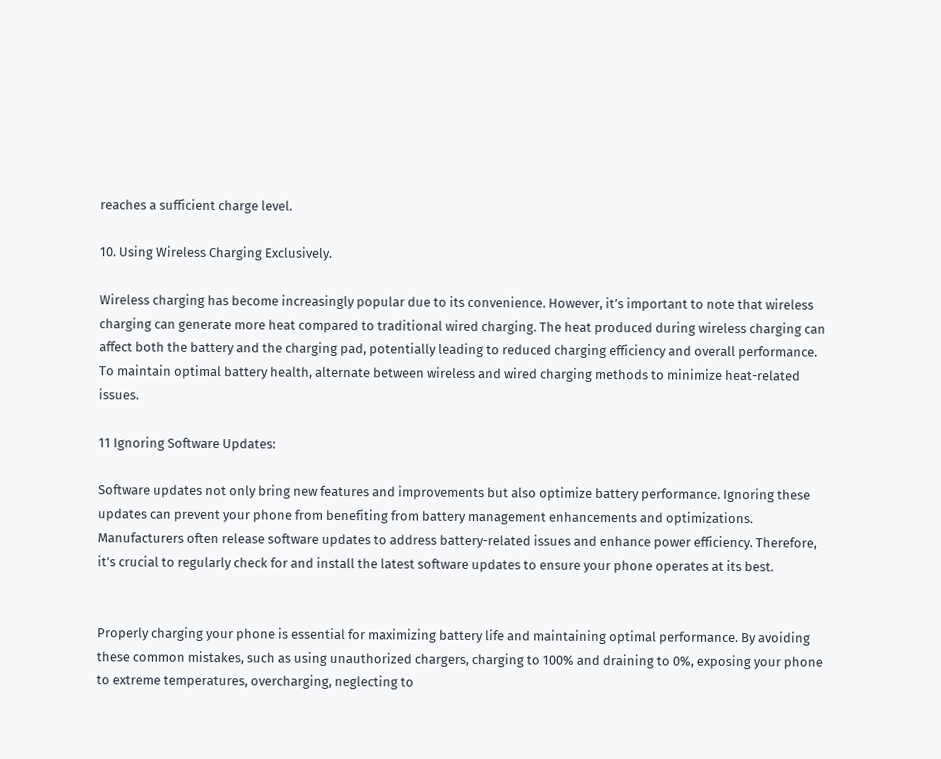reaches a sufficient charge level.

10. Using Wireless Charging Exclusively.

Wireless charging has become increasingly popular due to its convenience. However, it’s important to note that wireless charging can generate more heat compared to traditional wired charging. The heat produced during wireless charging can affect both the battery and the charging pad, potentially leading to reduced charging efficiency and overall performance. To maintain optimal battery health, alternate between wireless and wired charging methods to minimize heat-related issues.

11 Ignoring Software Updates:

Software updates not only bring new features and improvements but also optimize battery performance. Ignoring these updates can prevent your phone from benefiting from battery management enhancements and optimizations. Manufacturers often release software updates to address battery-related issues and enhance power efficiency. Therefore, it’s crucial to regularly check for and install the latest software updates to ensure your phone operates at its best.


Properly charging your phone is essential for maximizing battery life and maintaining optimal performance. By avoiding these common mistakes, such as using unauthorized chargers, charging to 100% and draining to 0%, exposing your phone to extreme temperatures, overcharging, neglecting to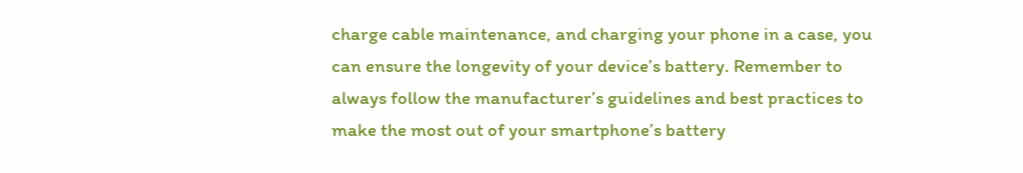charge cable maintenance, and charging your phone in a case, you can ensure the longevity of your device’s battery. Remember to always follow the manufacturer’s guidelines and best practices to make the most out of your smartphone’s battery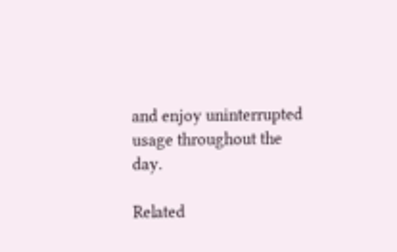and enjoy uninterrupted usage throughout the day.

Related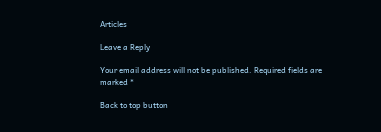Articles

Leave a Reply

Your email address will not be published. Required fields are marked *

Back to top button